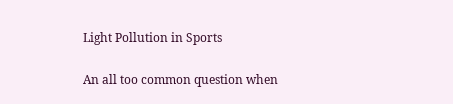Light Pollution in Sports

An all too common question when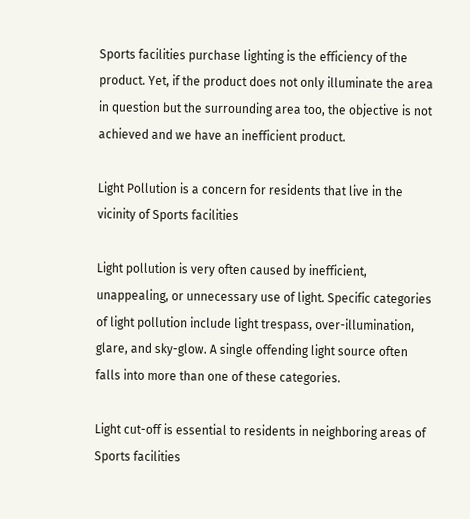Sports facilities purchase lighting is the efficiency of the product. Yet, if the product does not only illuminate the area in question but the surrounding area too, the objective is not achieved and we have an inefficient product.

Light Pollution is a concern for residents that live in the vicinity of Sports facilities

Light pollution is very often caused by inefficient, unappealing, or unnecessary use of light. Specific categories of light pollution include light trespass, over-illumination, glare, and sky-glow. A single offending light source often falls into more than one of these categories.

Light cut-off is essential to residents in neighboring areas of Sports facilities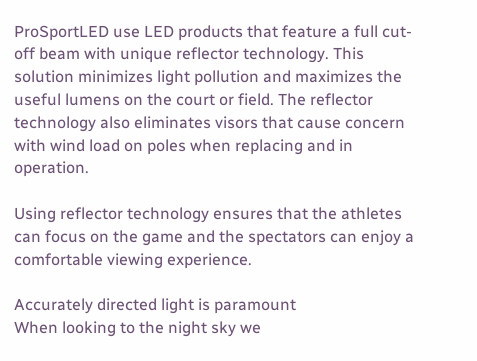ProSportLED use LED products that feature a full cut-off beam with unique reflector technology. This solution minimizes light pollution and maximizes the useful lumens on the court or field. The reflector technology also eliminates visors that cause concern with wind load on poles when replacing and in operation.

Using reflector technology ensures that the athletes can focus on the game and the spectators can enjoy a comfortable viewing experience.

Accurately directed light is paramount
When looking to the night sky we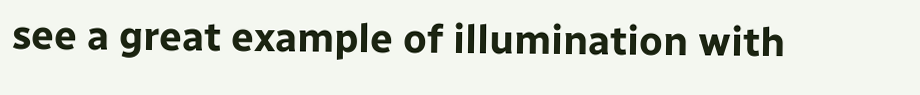see a great example of illumination with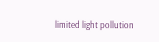limited light pollution